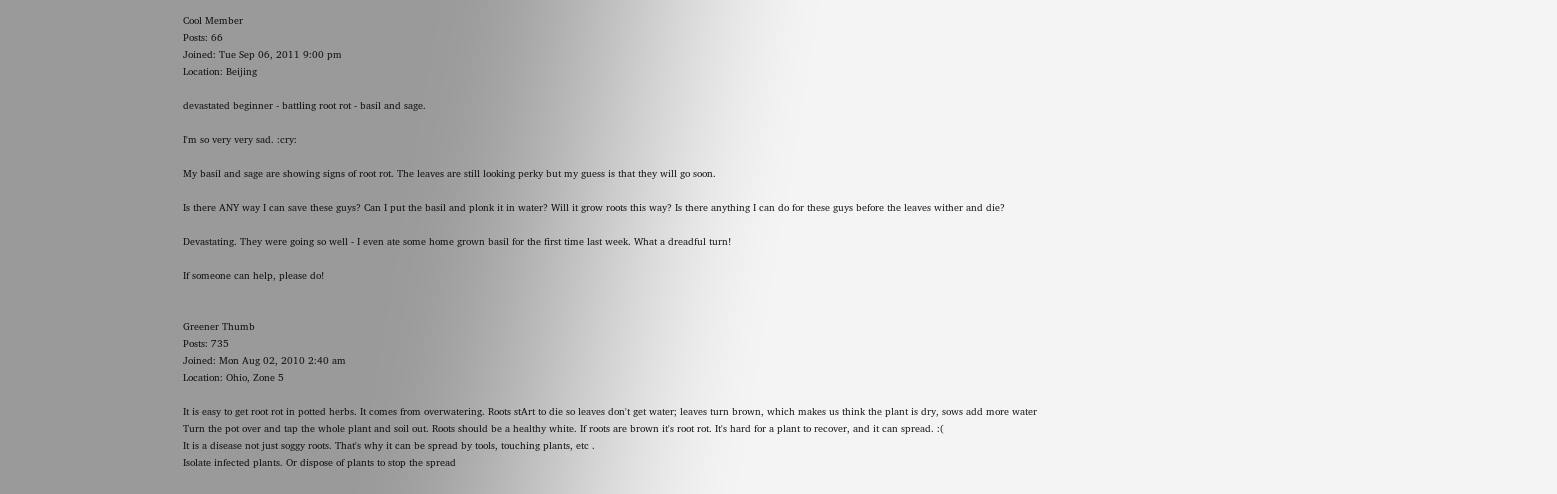Cool Member
Posts: 66
Joined: Tue Sep 06, 2011 9:00 pm
Location: Beijing

devastated beginner - battling root rot - basil and sage.

I'm so very very sad. :cry:

My basil and sage are showing signs of root rot. The leaves are still looking perky but my guess is that they will go soon.

Is there ANY way I can save these guys? Can I put the basil and plonk it in water? Will it grow roots this way? Is there anything I can do for these guys before the leaves wither and die?

Devastating. They were going so well - I even ate some home grown basil for the first time last week. What a dreadful turn!

If someone can help, please do!


Greener Thumb
Posts: 735
Joined: Mon Aug 02, 2010 2:40 am
Location: Ohio, Zone 5

It is easy to get root rot in potted herbs. It comes from overwatering. Roots stArt to die so leaves don't get water; leaves turn brown, which makes us think the plant is dry, sows add more water
Turn the pot over and tap the whole plant and soil out. Roots should be a healthy white. If roots are brown it's root rot. It's hard for a plant to recover, and it can spread. :(
It is a disease not just soggy roots. That's why it can be spread by tools, touching plants, etc .
Isolate infected plants. Or dispose of plants to stop the spread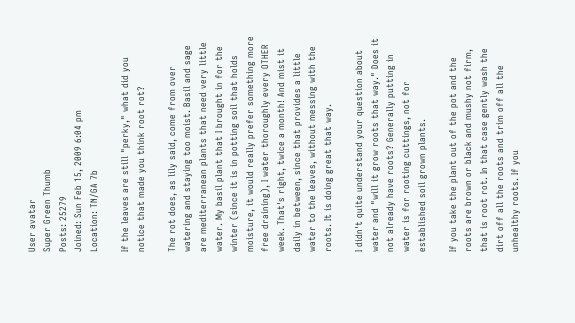User avatar
Super Green Thumb
Posts: 25279
Joined: Sun Feb 15, 2009 6:04 pm
Location: TN/GA 7b

If the leaves are still "perky," what did you notice that made you think root rot?

The rot does, as lily said, come from over watering and staying too moist. Basil and sage are mediterranean plants that need very little water. My basil plant that I brought in for the winter (since it is in potting soil that holds moisture, it would really prefer something more free draining), I water thoroughly every OTHER week. That's right, twice a month! And mist it daily in between, since that provides a little water to the leaves, without messing with the roots. It is doing great that way.

I didn't quite understand your question about water and "will it grow roots that way." Does it not already have roots? Generally putting in water is for rooting cuttings, not for established soil grown plants.

If you take the plant out of the pot and the roots are brown or black and mushy not firm, that is root rot. In that case gently wash the dirt off all the roots and trim off all the unhealthy roots. If you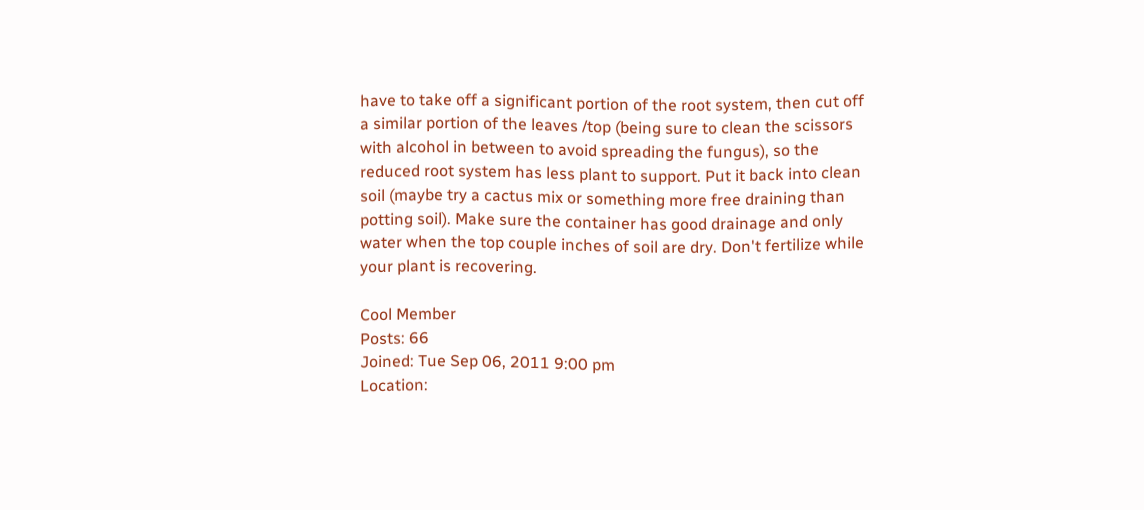have to take off a significant portion of the root system, then cut off a similar portion of the leaves /top (being sure to clean the scissors with alcohol in between to avoid spreading the fungus), so the reduced root system has less plant to support. Put it back into clean soil (maybe try a cactus mix or something more free draining than potting soil). Make sure the container has good drainage and only water when the top couple inches of soil are dry. Don't fertilize while your plant is recovering.

Cool Member
Posts: 66
Joined: Tue Sep 06, 2011 9:00 pm
Location: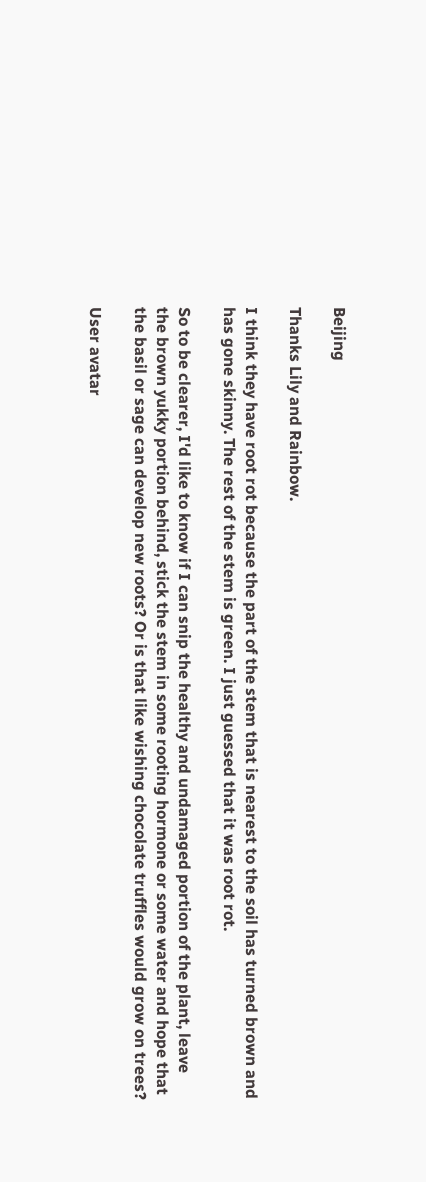Beijing

Thanks Lily and Rainbow.

I think they have root rot because the part of the stem that is nearest to the soil has turned brown and has gone skinny. The rest of the stem is green. I just guessed that it was root rot.

So to be clearer, I'd like to know if I can snip the healthy and undamaged portion of the plant, leave the brown yukky portion behind, stick the stem in some rooting hormone or some water and hope that the basil or sage can develop new roots? Or is that like wishing chocolate truffles would grow on trees?

User avatar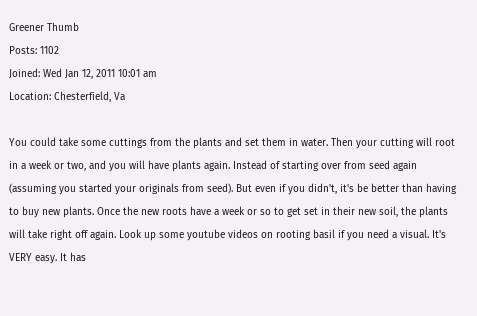Greener Thumb
Posts: 1102
Joined: Wed Jan 12, 2011 10:01 am
Location: Chesterfield, Va

You could take some cuttings from the plants and set them in water. Then your cutting will root in a week or two, and you will have plants again. Instead of starting over from seed again (assuming you started your originals from seed). But even if you didn't, it's be better than having to buy new plants. Once the new roots have a week or so to get set in their new soil, the plants will take right off again. Look up some youtube videos on rooting basil if you need a visual. It's VERY easy. It has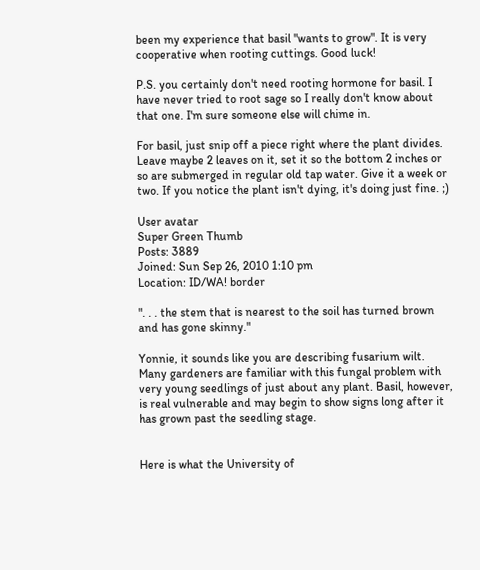been my experience that basil "wants to grow". It is very cooperative when rooting cuttings. Good luck!

P.S. you certainly don't need rooting hormone for basil. I have never tried to root sage so I really don't know about that one. I'm sure someone else will chime in.

For basil, just snip off a piece right where the plant divides. Leave maybe 2 leaves on it, set it so the bottom 2 inches or so are submerged in regular old tap water. Give it a week or two. If you notice the plant isn't dying, it's doing just fine. ;)

User avatar
Super Green Thumb
Posts: 3889
Joined: Sun Sep 26, 2010 1:10 pm
Location: ID/WA! border

". . . the stem that is nearest to the soil has turned brown and has gone skinny."

Yonnie, it sounds like you are describing fusarium wilt. Many gardeners are familiar with this fungal problem with very young seedlings of just about any plant. Basil, however, is real vulnerable and may begin to show signs long after it has grown past the seedling stage.


Here is what the University of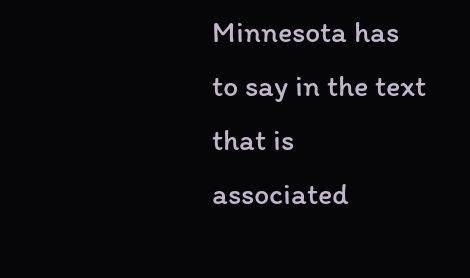Minnesota has to say in the text that is associated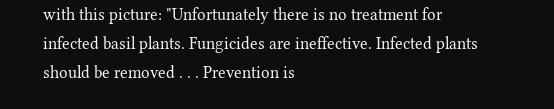with this picture: "Unfortunately there is no treatment for infected basil plants. Fungicides are ineffective. Infected plants should be removed . . . Prevention is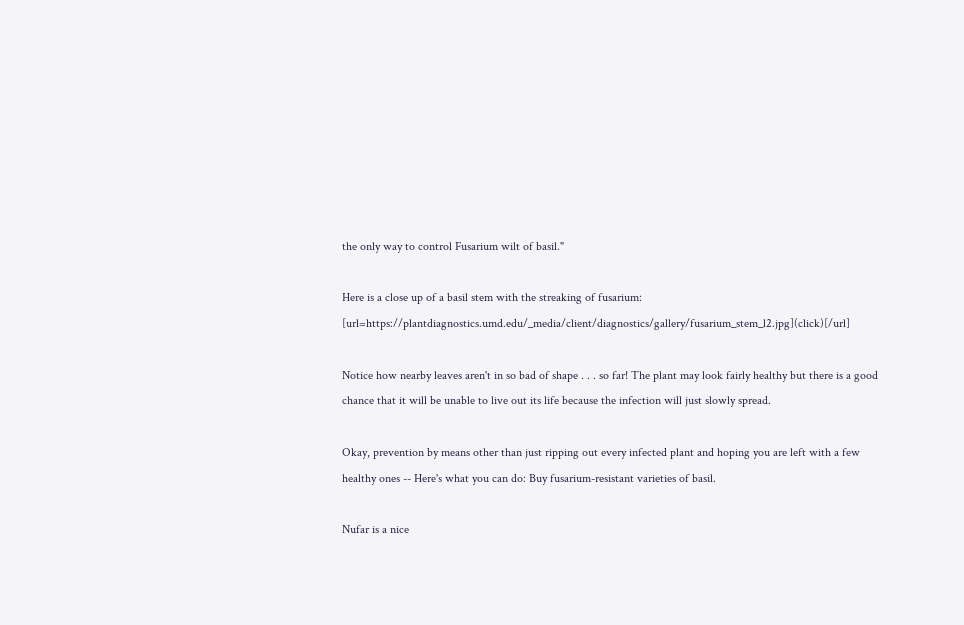the only way to control Fusarium wilt of basil."

Here is a close up of a basil stem with the streaking of fusarium: [url=https://plantdiagnostics.umd.edu/_media/client/diagnostics/gallery/fusarium_stem_l2.jpg](click)[/url]

Notice how nearby leaves aren't in so bad of shape . . . so far! The plant may look fairly healthy but there is a good chance that it will be unable to live out its life because the infection will just slowly spread.

Okay, prevention by means other than just ripping out every infected plant and hoping you are left with a few healthy ones -- Here's what you can do: Buy fusarium-resistant varieties of basil.

Nufar is a nice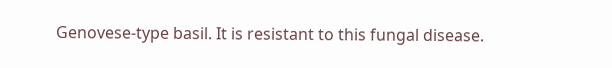Genovese-type basil. It is resistant to this fungal disease.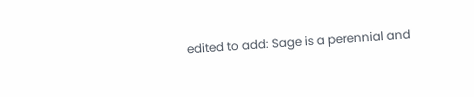edited to add: Sage is a perennial and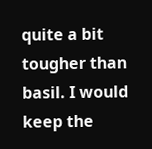quite a bit tougher than basil. I would keep the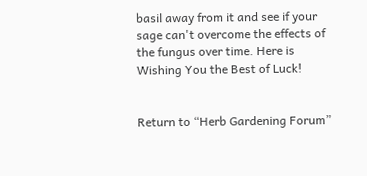basil away from it and see if your sage can't overcome the effects of the fungus over time. Here is Wishing You the Best of Luck!


Return to “Herb Gardening Forum”